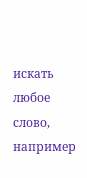искать любое слово, например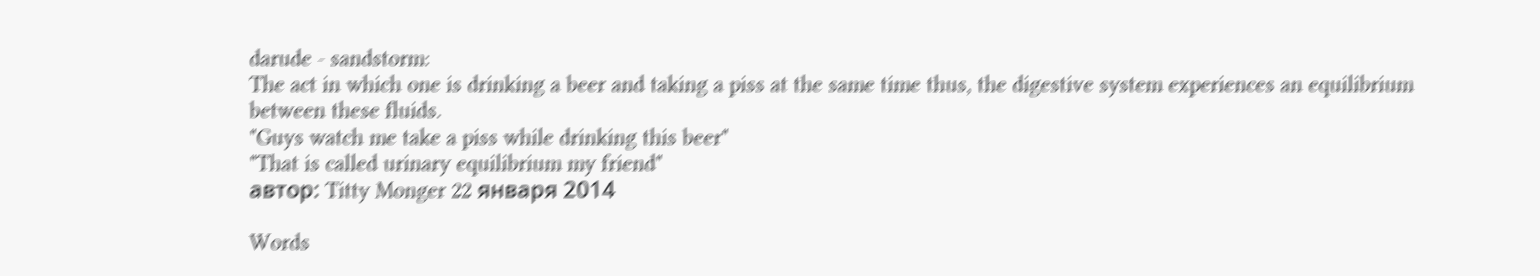darude - sandstorm:
The act in which one is drinking a beer and taking a piss at the same time thus, the digestive system experiences an equilibrium between these fluids.
"Guys watch me take a piss while drinking this beer"
"That is called urinary equilibrium my friend"
автор: Titty Monger 22 января 2014

Words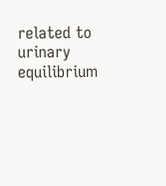related to urinary equilibrium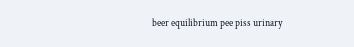beer equilibrium pee piss urinary